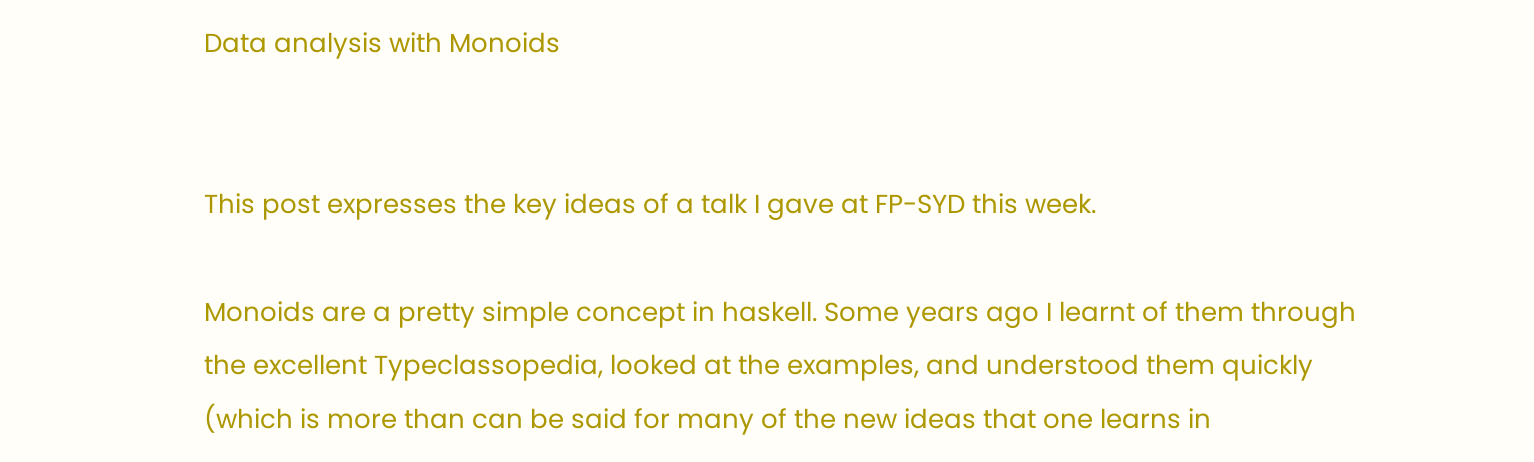Data analysis with Monoids


This post expresses the key ideas of a talk I gave at FP-SYD this week.

Monoids are a pretty simple concept in haskell. Some years ago I learnt of them through the excellent Typeclassopedia, looked at the examples, and understood them quickly (which is more than can be said for many of the new ideas that one learns in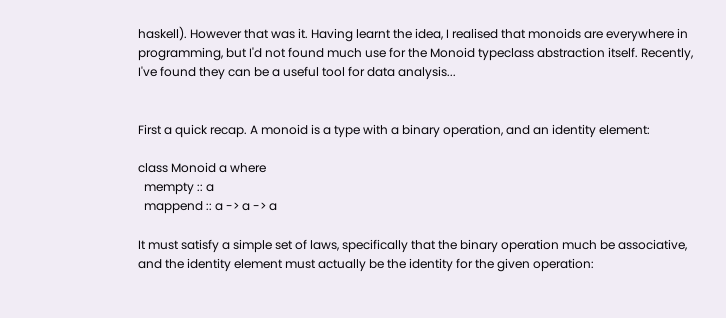haskell). However that was it. Having learnt the idea, I realised that monoids are everywhere in programming, but I'd not found much use for the Monoid typeclass abstraction itself. Recently, I've found they can be a useful tool for data analysis...


First a quick recap. A monoid is a type with a binary operation, and an identity element:

class Monoid a where
  mempty :: a
  mappend :: a -> a -> a

It must satisfy a simple set of laws, specifically that the binary operation much be associative, and the identity element must actually be the identity for the given operation: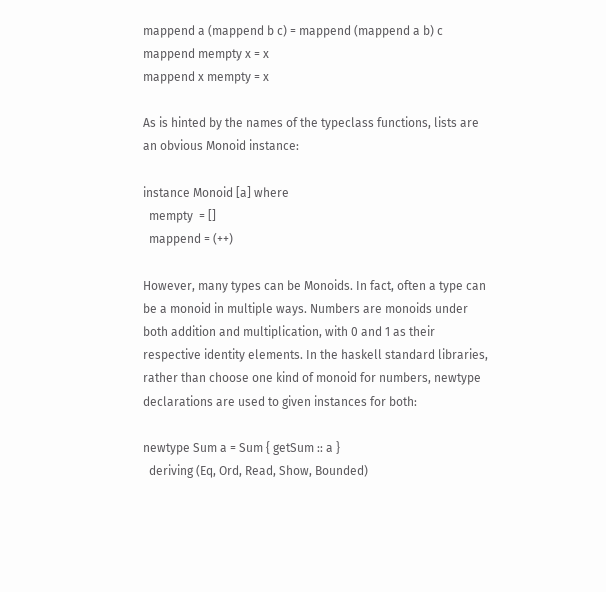mappend a (mappend b c) = mappend (mappend a b) c
mappend mempty x = x
mappend x mempty = x

As is hinted by the names of the typeclass functions, lists are an obvious Monoid instance:

instance Monoid [a] where
  mempty  = []
  mappend = (++)

However, many types can be Monoids. In fact, often a type can be a monoid in multiple ways. Numbers are monoids under both addition and multiplication, with 0 and 1 as their respective identity elements. In the haskell standard libraries, rather than choose one kind of monoid for numbers, newtype declarations are used to given instances for both:

newtype Sum a = Sum { getSum :: a }
  deriving (Eq, Ord, Read, Show, Bounded)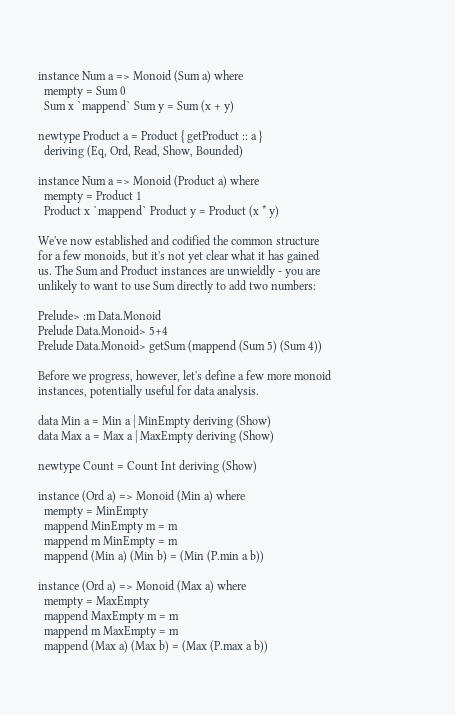instance Num a => Monoid (Sum a) where
  mempty = Sum 0
  Sum x `mappend` Sum y = Sum (x + y)

newtype Product a = Product { getProduct :: a }
  deriving (Eq, Ord, Read, Show, Bounded)

instance Num a => Monoid (Product a) where
  mempty = Product 1
  Product x `mappend` Product y = Product (x * y)

We've now established and codified the common structure for a few monoids, but it's not yet clear what it has gained us. The Sum and Product instances are unwieldly - you are unlikely to want to use Sum directly to add two numbers:

Prelude> :m Data.Monoid
Prelude Data.Monoid> 5+4
Prelude Data.Monoid> getSum (mappend (Sum 5) (Sum 4))

Before we progress, however, let's define a few more monoid instances, potentially useful for data analysis.

data Min a = Min a | MinEmpty deriving (Show)
data Max a = Max a | MaxEmpty deriving (Show)

newtype Count = Count Int deriving (Show)

instance (Ord a) => Monoid (Min a) where
  mempty = MinEmpty
  mappend MinEmpty m = m
  mappend m MinEmpty = m
  mappend (Min a) (Min b) = (Min (P.min a b))

instance (Ord a) => Monoid (Max a) where
  mempty = MaxEmpty
  mappend MaxEmpty m = m
  mappend m MaxEmpty = m
  mappend (Max a) (Max b) = (Max (P.max a b))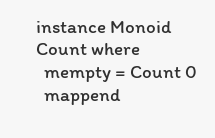instance Monoid Count where
  mempty = Count 0
  mappend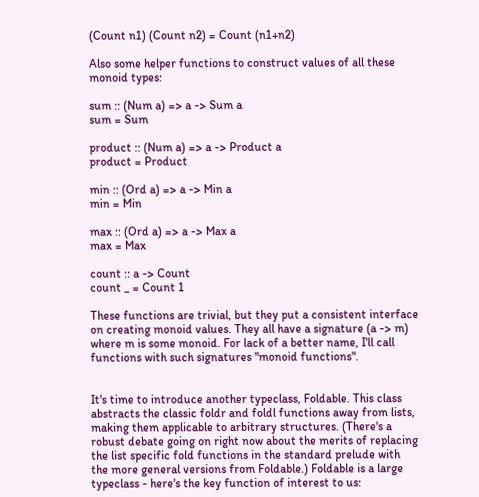(Count n1) (Count n2) = Count (n1+n2)

Also some helper functions to construct values of all these monoid types:

sum :: (Num a) => a -> Sum a
sum = Sum

product :: (Num a) => a -> Product a
product = Product

min :: (Ord a) => a -> Min a
min = Min

max :: (Ord a) => a -> Max a
max = Max

count :: a -> Count
count _ = Count 1

These functions are trivial, but they put a consistent interface on creating monoid values. They all have a signature (a -> m) where m is some monoid. For lack of a better name, I'll call functions with such signatures "monoid functions".


It's time to introduce another typeclass, Foldable. This class abstracts the classic foldr and foldl functions away from lists, making them applicable to arbitrary structures. (There's a robust debate going on right now about the merits of replacing the list specific fold functions in the standard prelude with the more general versions from Foldable.) Foldable is a large typeclass - here's the key function of interest to us: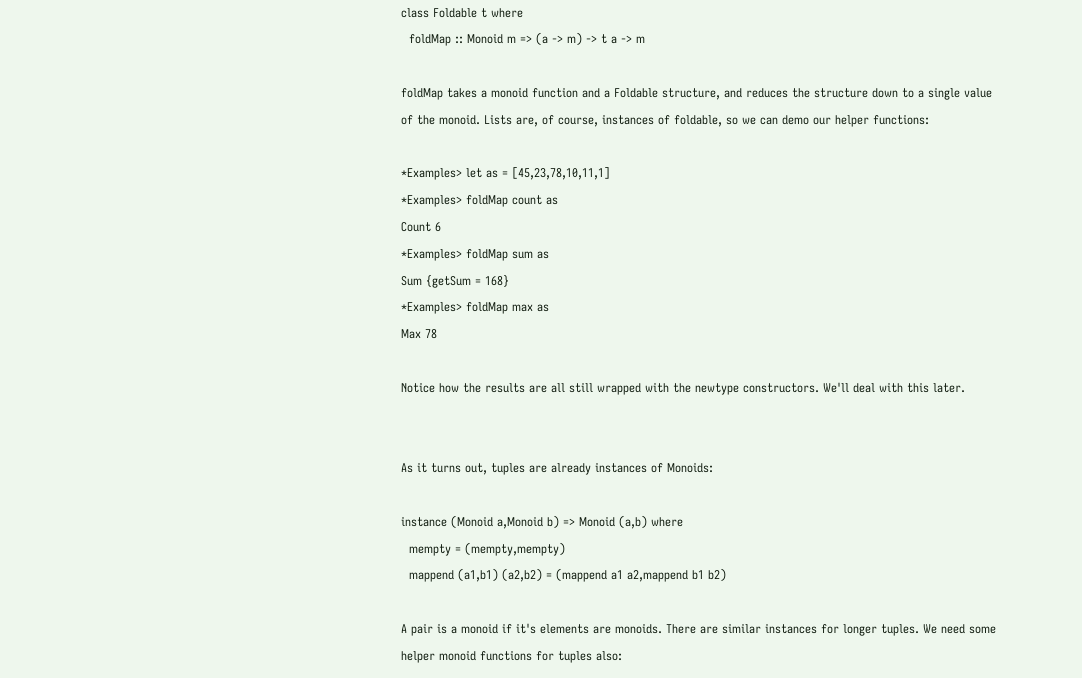class Foldable t where
  foldMap :: Monoid m => (a -> m) -> t a -> m

foldMap takes a monoid function and a Foldable structure, and reduces the structure down to a single value of the monoid. Lists are, of course, instances of foldable, so we can demo our helper functions:

*Examples> let as = [45,23,78,10,11,1]
*Examples> foldMap count as
Count 6
*Examples> foldMap sum as
Sum {getSum = 168}
*Examples> foldMap max as
Max 78

Notice how the results are all still wrapped with the newtype constructors. We'll deal with this later.


As it turns out, tuples are already instances of Monoids:

instance (Monoid a,Monoid b) => Monoid (a,b) where
  mempty = (mempty,mempty)
  mappend (a1,b1) (a2,b2) = (mappend a1 a2,mappend b1 b2)

A pair is a monoid if it's elements are monoids. There are similar instances for longer tuples. We need some helper monoid functions for tuples also: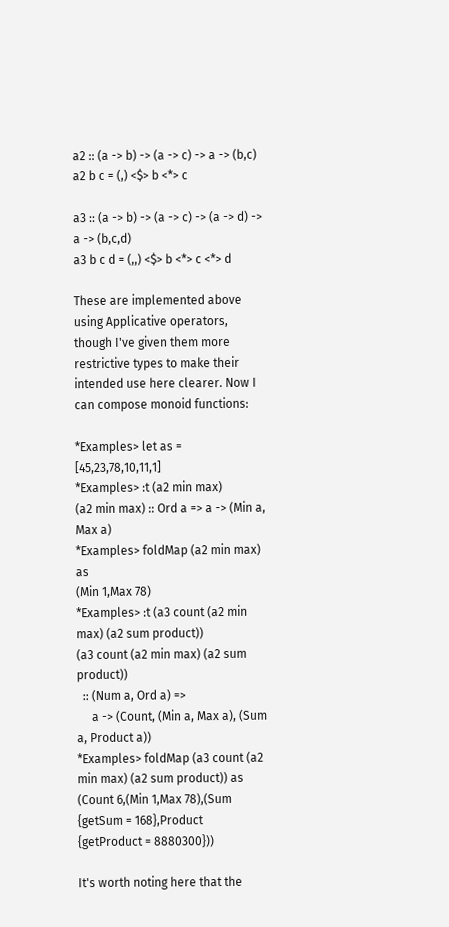a2 :: (a -> b) -> (a -> c) -> a -> (b,c)
a2 b c = (,) <$> b <*> c

a3 :: (a -> b) -> (a -> c) -> (a -> d) -> a -> (b,c,d)
a3 b c d = (,,) <$> b <*> c <*> d

These are implemented above using Applicative operators, though I've given them more restrictive types to make their intended use here clearer. Now I can compose monoid functions:

*Examples> let as = [45,23,78,10,11,1]
*Examples> :t (a2 min max)
(a2 min max) :: Ord a => a -> (Min a, Max a)
*Examples> foldMap (a2 min max) as
(Min 1,Max 78)
*Examples> :t (a3 count (a2 min max) (a2 sum product))
(a3 count (a2 min max) (a2 sum product))
  :: (Num a, Ord a) =>
     a -> (Count, (Min a, Max a), (Sum a, Product a))
*Examples> foldMap (a3 count (a2 min max) (a2 sum product)) as
(Count 6,(Min 1,Max 78),(Sum {getSum = 168},Product {getProduct = 8880300}))

It's worth noting here that the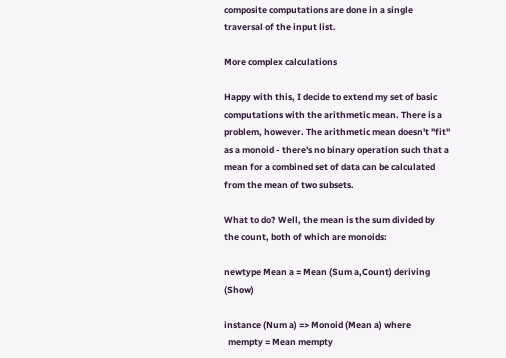composite computations are done in a single traversal of the input list.

More complex calculations

Happy with this, I decide to extend my set of basic computations with the arithmetic mean. There is a problem, however. The arithmetic mean doesn't "fit" as a monoid - there's no binary operation such that a mean for a combined set of data can be calculated from the mean of two subsets.

What to do? Well, the mean is the sum divided by the count, both of which are monoids:

newtype Mean a = Mean (Sum a,Count) deriving (Show)

instance (Num a) => Monoid (Mean a) where
  mempty = Mean mempty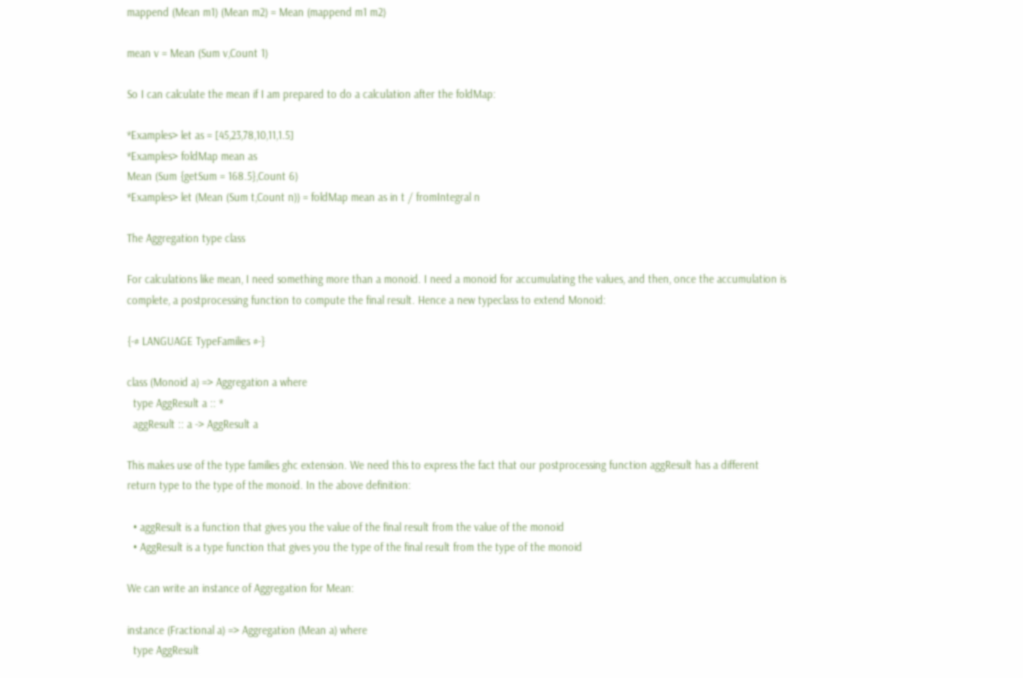mappend (Mean m1) (Mean m2) = Mean (mappend m1 m2)

mean v = Mean (Sum v,Count 1)

So I can calculate the mean if I am prepared to do a calculation after the foldMap:

*Examples> let as = [45,23,78,10,11,1.5]
*Examples> foldMap mean as
Mean (Sum {getSum = 168.5},Count 6)
*Examples> let (Mean (Sum t,Count n)) = foldMap mean as in t / fromIntegral n

The Aggregation type class

For calculations like mean, I need something more than a monoid. I need a monoid for accumulating the values, and then, once the accumulation is complete, a postprocessing function to compute the final result. Hence a new typeclass to extend Monoid:

{-# LANGUAGE TypeFamilies #-}

class (Monoid a) => Aggregation a where
  type AggResult a :: *
  aggResult :: a -> AggResult a

This makes use of the type families ghc extension. We need this to express the fact that our postprocessing function aggResult has a different return type to the type of the monoid. In the above definition:

  • aggResult is a function that gives you the value of the final result from the value of the monoid
  • AggResult is a type function that gives you the type of the final result from the type of the monoid

We can write an instance of Aggregation for Mean:

instance (Fractional a) => Aggregation (Mean a) where
  type AggResult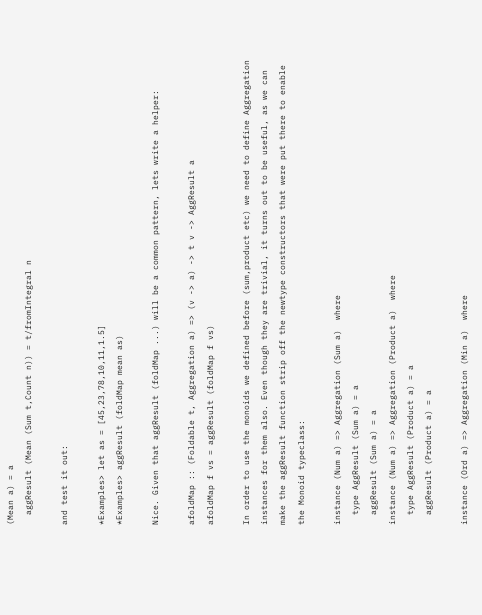(Mean a) = a
  aggResult (Mean (Sum t,Count n)) = t/fromIntegral n

and test it out:

*Examples> let as = [45,23,78,10,11,1.5]
*Examples> aggResult (foldMap mean as)

Nice. Given that aggResult (foldMap ...) will be a common pattern, lets write a helper:

afoldMap :: (Foldable t, Aggregation a) => (v -> a) -> t v -> AggResult a
afoldMap f vs = aggResult (foldMap f vs)

In order to use the monoids we defined before (sum,product etc) we need to define Aggregation instances for them also. Even though they are trivial, it turns out to be useful, as we can make the aggResult function strip off the newtype constructors that were put there to enable the Monoid typeclass:

instance (Num a) => Aggregation (Sum a)  where
  type AggResult (Sum a) = a
  aggResult (Sum a) = a
instance (Num a) => Aggregation (Product a)  where
  type AggResult (Product a) = a
  aggResult (Product a) = a

instance (Ord a) => Aggregation (Min a)  where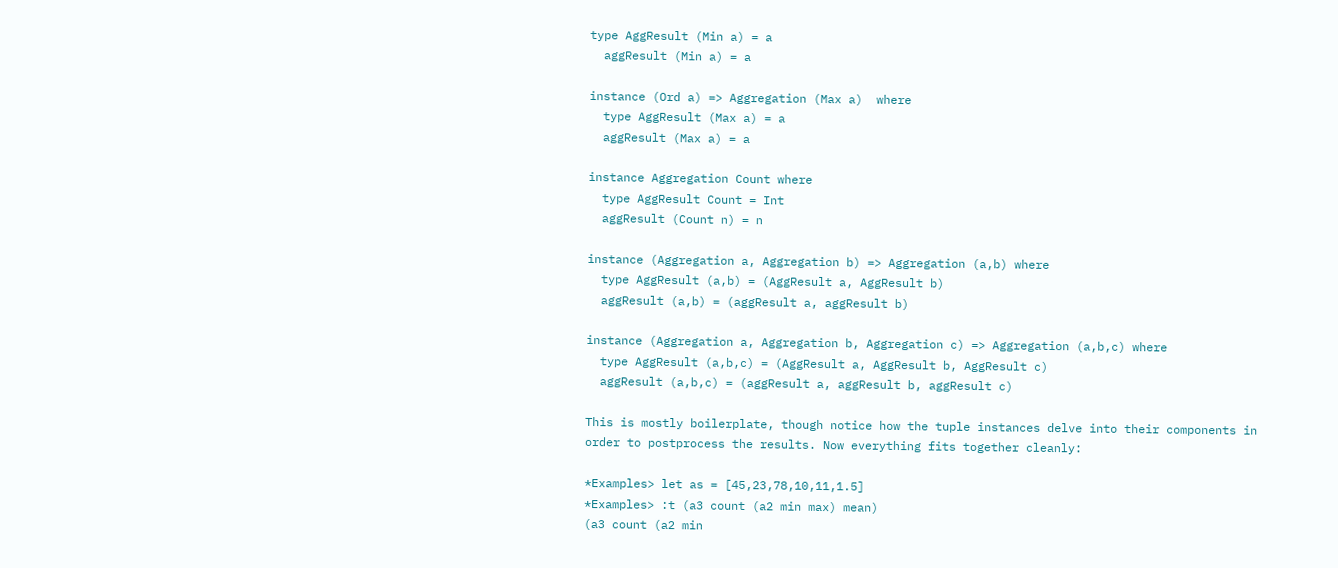type AggResult (Min a) = a
  aggResult (Min a) = a

instance (Ord a) => Aggregation (Max a)  where
  type AggResult (Max a) = a
  aggResult (Max a) = a

instance Aggregation Count where
  type AggResult Count = Int
  aggResult (Count n) = n

instance (Aggregation a, Aggregation b) => Aggregation (a,b) where
  type AggResult (a,b) = (AggResult a, AggResult b)
  aggResult (a,b) = (aggResult a, aggResult b)

instance (Aggregation a, Aggregation b, Aggregation c) => Aggregation (a,b,c) where
  type AggResult (a,b,c) = (AggResult a, AggResult b, AggResult c)
  aggResult (a,b,c) = (aggResult a, aggResult b, aggResult c)

This is mostly boilerplate, though notice how the tuple instances delve into their components in order to postprocess the results. Now everything fits together cleanly:

*Examples> let as = [45,23,78,10,11,1.5]
*Examples> :t (a3 count (a2 min max) mean)
(a3 count (a2 min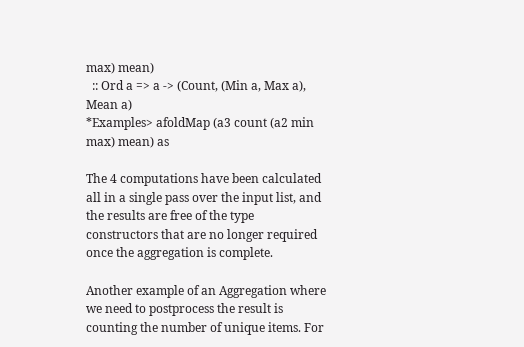max) mean)
  :: Ord a => a -> (Count, (Min a, Max a), Mean a)
*Examples> afoldMap (a3 count (a2 min max) mean) as

The 4 computations have been calculated all in a single pass over the input list, and the results are free of the type constructors that are no longer required once the aggregation is complete.

Another example of an Aggregation where we need to postprocess the result is counting the number of unique items. For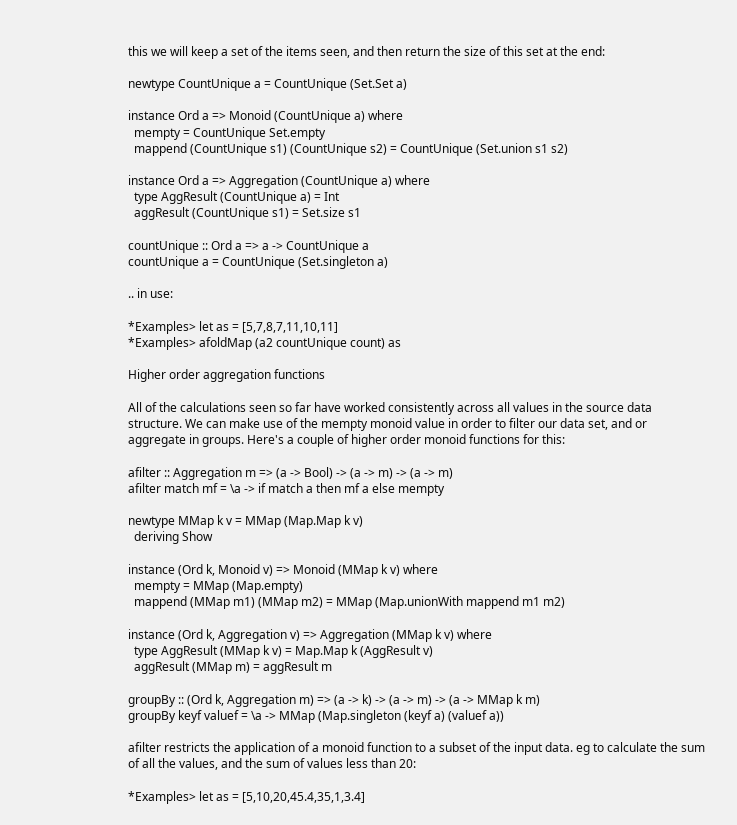this we will keep a set of the items seen, and then return the size of this set at the end:

newtype CountUnique a = CountUnique (Set.Set a)

instance Ord a => Monoid (CountUnique a) where
  mempty = CountUnique Set.empty
  mappend (CountUnique s1) (CountUnique s2) = CountUnique (Set.union s1 s2)

instance Ord a => Aggregation (CountUnique a) where
  type AggResult (CountUnique a) = Int
  aggResult (CountUnique s1) = Set.size s1

countUnique :: Ord a => a -> CountUnique a
countUnique a = CountUnique (Set.singleton a)

.. in use:

*Examples> let as = [5,7,8,7,11,10,11]
*Examples> afoldMap (a2 countUnique count) as

Higher order aggregation functions

All of the calculations seen so far have worked consistently across all values in the source data structure. We can make use of the mempty monoid value in order to filter our data set, and or aggregate in groups. Here's a couple of higher order monoid functions for this:

afilter :: Aggregation m => (a -> Bool) -> (a -> m) -> (a -> m)
afilter match mf = \a -> if match a then mf a else mempty

newtype MMap k v = MMap (Map.Map k v)
  deriving Show

instance (Ord k, Monoid v) => Monoid (MMap k v) where
  mempty = MMap (Map.empty)
  mappend (MMap m1) (MMap m2) = MMap (Map.unionWith mappend m1 m2)

instance (Ord k, Aggregation v) => Aggregation (MMap k v) where
  type AggResult (MMap k v) = Map.Map k (AggResult v)
  aggResult (MMap m) = aggResult m

groupBy :: (Ord k, Aggregation m) => (a -> k) -> (a -> m) -> (a -> MMap k m)
groupBy keyf valuef = \a -> MMap (Map.singleton (keyf a) (valuef a))

afilter restricts the application of a monoid function to a subset of the input data. eg to calculate the sum of all the values, and the sum of values less than 20:

*Examples> let as = [5,10,20,45.4,35,1,3.4]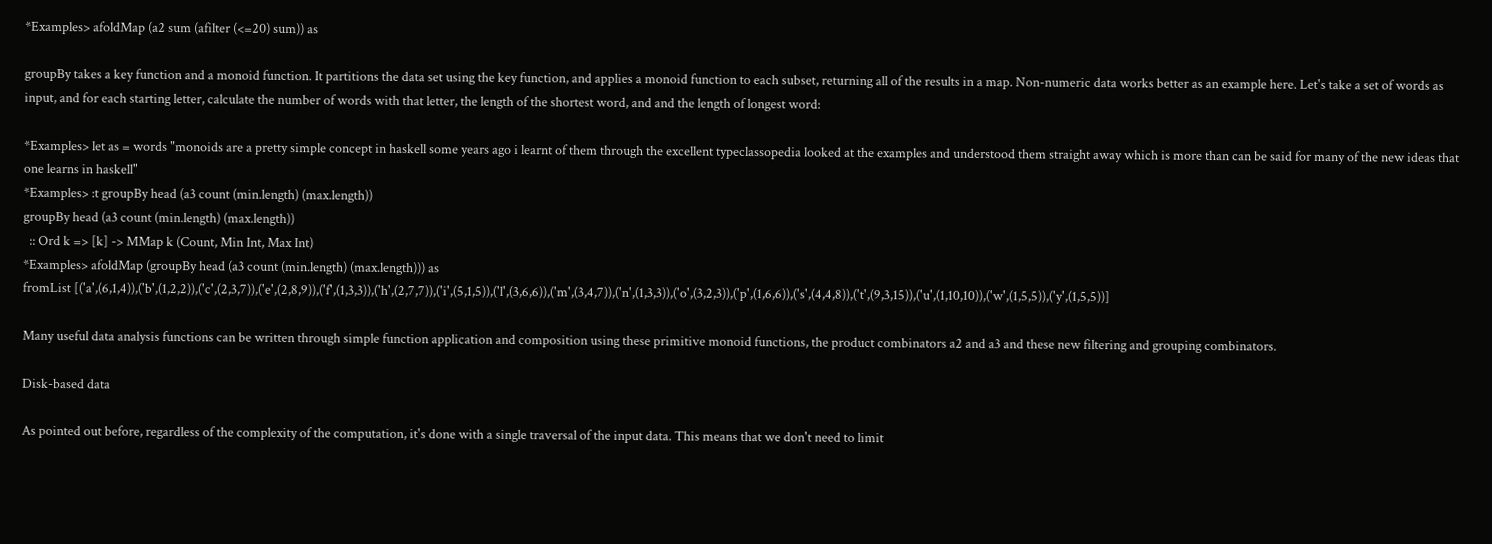*Examples> afoldMap (a2 sum (afilter (<=20) sum)) as

groupBy takes a key function and a monoid function. It partitions the data set using the key function, and applies a monoid function to each subset, returning all of the results in a map. Non-numeric data works better as an example here. Let's take a set of words as input, and for each starting letter, calculate the number of words with that letter, the length of the shortest word, and and the length of longest word:

*Examples> let as = words "monoids are a pretty simple concept in haskell some years ago i learnt of them through the excellent typeclassopedia looked at the examples and understood them straight away which is more than can be said for many of the new ideas that one learns in haskell"
*Examples> :t groupBy head (a3 count (min.length) (max.length))
groupBy head (a3 count (min.length) (max.length))
  :: Ord k => [k] -> MMap k (Count, Min Int, Max Int)
*Examples> afoldMap (groupBy head (a3 count (min.length) (max.length))) as
fromList [('a',(6,1,4)),('b',(1,2,2)),('c',(2,3,7)),('e',(2,8,9)),('f',(1,3,3)),('h',(2,7,7)),('i',(5,1,5)),('l',(3,6,6)),('m',(3,4,7)),('n',(1,3,3)),('o',(3,2,3)),('p',(1,6,6)),('s',(4,4,8)),('t',(9,3,15)),('u',(1,10,10)),('w',(1,5,5)),('y',(1,5,5))]

Many useful data analysis functions can be written through simple function application and composition using these primitive monoid functions, the product combinators a2 and a3 and these new filtering and grouping combinators.

Disk-based data

As pointed out before, regardless of the complexity of the computation, it's done with a single traversal of the input data. This means that we don't need to limit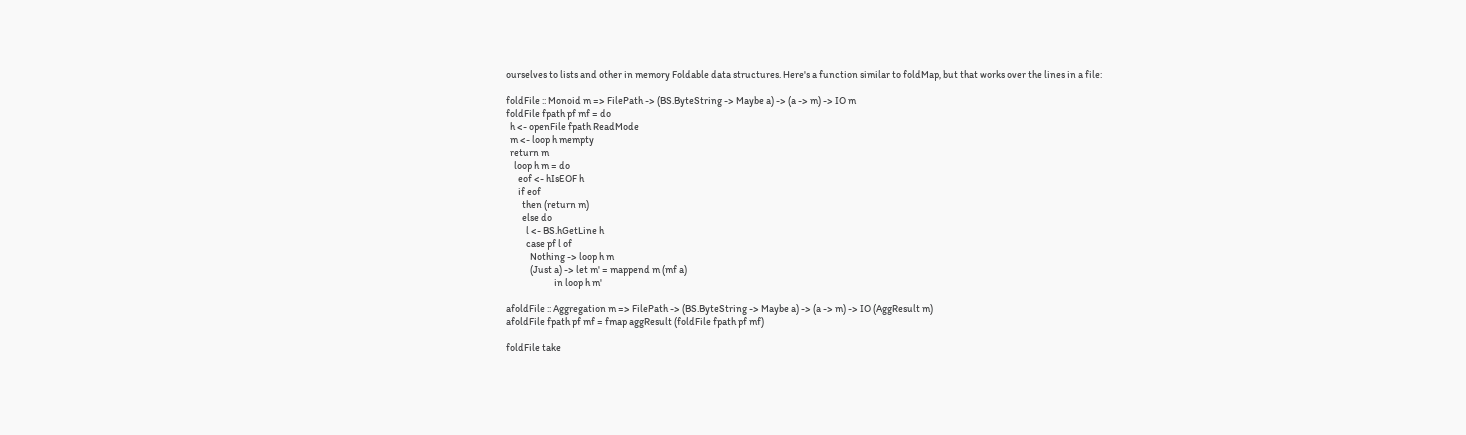ourselves to lists and other in memory Foldable data structures. Here's a function similar to foldMap, but that works over the lines in a file:

foldFile :: Monoid m => FilePath -> (BS.ByteString -> Maybe a) -> (a -> m) -> IO m
foldFile fpath pf mf = do
  h <- openFile fpath ReadMode
  m <- loop h mempty
  return m
    loop h m = do
      eof <- hIsEOF h
      if eof
        then (return m)
        else do
          l <- BS.hGetLine h
          case pf l of
            Nothing -> loop h m
            (Just a) -> let m' = mappend m (mf a)
                        in loop h m'

afoldFile :: Aggregation m => FilePath -> (BS.ByteString -> Maybe a) -> (a -> m) -> IO (AggResult m)
afoldFile fpath pf mf = fmap aggResult (foldFile fpath pf mf)

foldFile take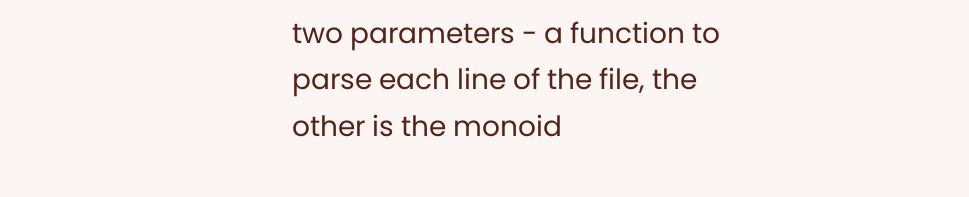two parameters - a function to parse each line of the file, the other is the monoid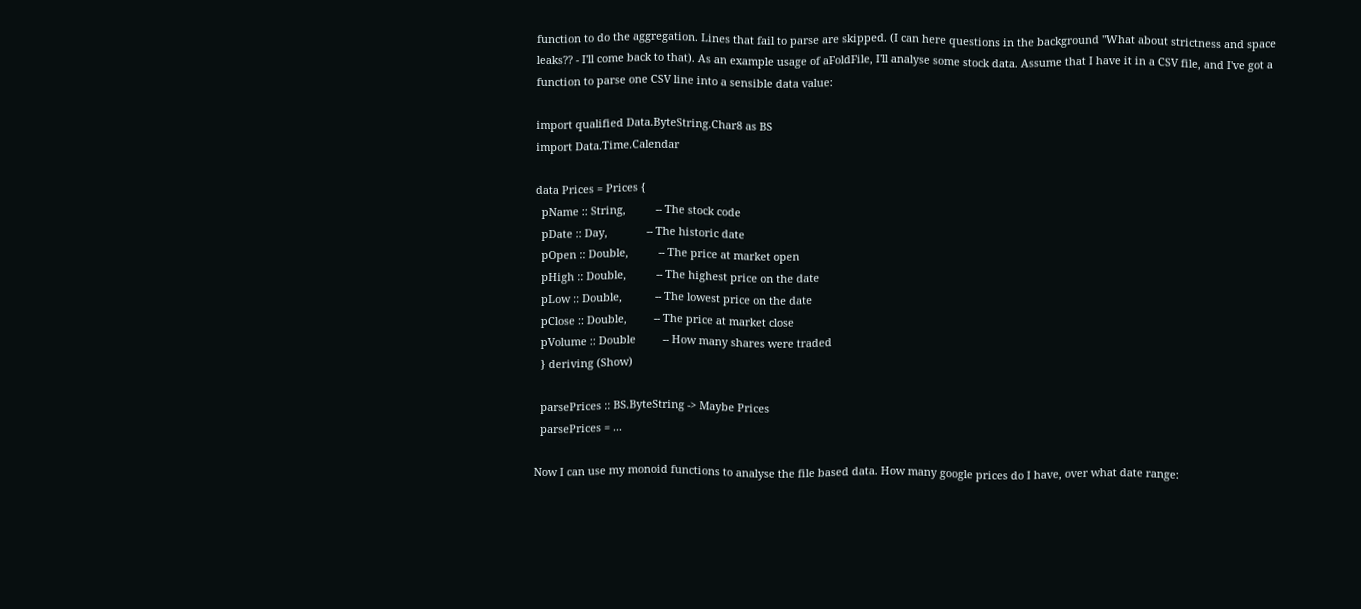function to do the aggregation. Lines that fail to parse are skipped. (I can here questions in the background "What about strictness and space leaks?? - I'll come back to that). As an example usage of aFoldFile, I'll analyse some stock data. Assume that I have it in a CSV file, and I've got a function to parse one CSV line into a sensible data value:

import qualified Data.ByteString.Char8 as BS
import Data.Time.Calendar

data Prices = Prices {
  pName :: String,          -- The stock code
  pDate :: Day,             -- The historic date
  pOpen :: Double,          -- The price at market open
  pHigh :: Double,          -- The highest price on the date
  pLow :: Double,           -- The lowest price on the date
  pClose :: Double,         -- The price at market close
  pVolume :: Double         -- How many shares were traded
  } deriving (Show)

  parsePrices :: BS.ByteString -> Maybe Prices
  parsePrices = ...

Now I can use my monoid functions to analyse the file based data. How many google prices do I have, over what date range: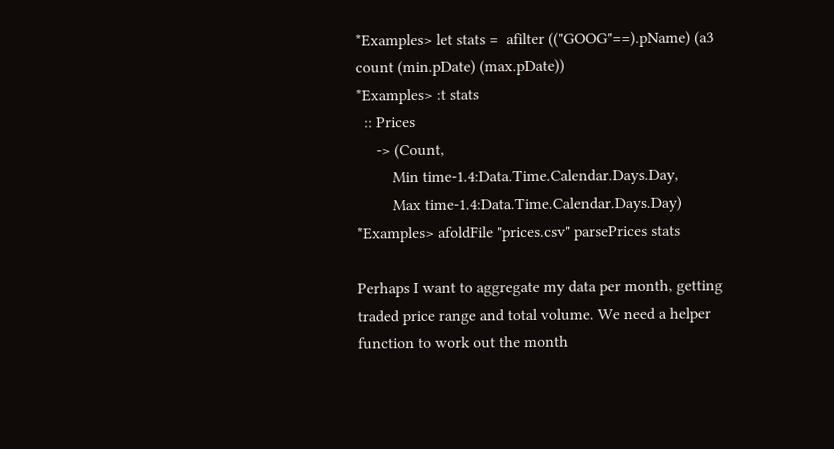*Examples> let stats =  afilter (("GOOG"==).pName) (a3 count (min.pDate) (max.pDate))
*Examples> :t stats
  :: Prices
     -> (Count,
         Min time-1.4:Data.Time.Calendar.Days.Day,
         Max time-1.4:Data.Time.Calendar.Days.Day)
*Examples> afoldFile "prices.csv" parsePrices stats

Perhaps I want to aggregate my data per month, getting traded price range and total volume. We need a helper function to work out the month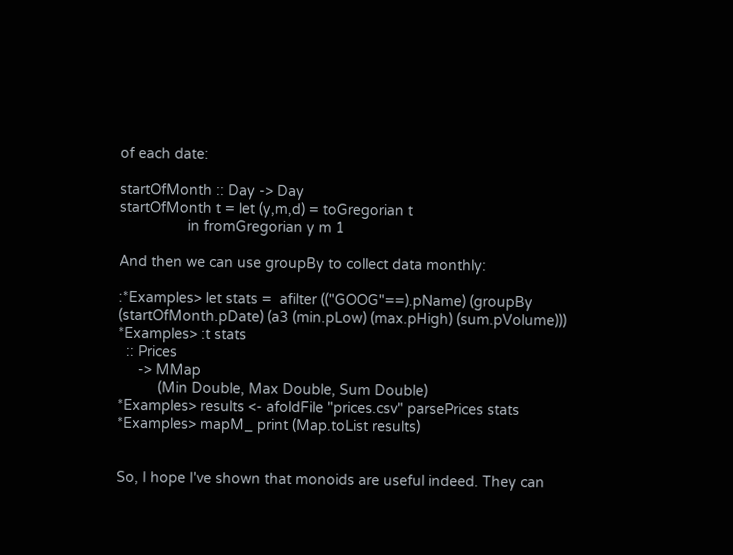of each date:

startOfMonth :: Day -> Day
startOfMonth t = let (y,m,d) = toGregorian t
                 in fromGregorian y m 1

And then we can use groupBy to collect data monthly:

:*Examples> let stats =  afilter (("GOOG"==).pName) (groupBy (startOfMonth.pDate) (a3 (min.pLow) (max.pHigh) (sum.pVolume)))
*Examples> :t stats
  :: Prices
     -> MMap
          (Min Double, Max Double, Sum Double)
*Examples> results <- afoldFile "prices.csv" parsePrices stats
*Examples> mapM_ print (Map.toList results)


So, I hope I've shown that monoids are useful indeed. They can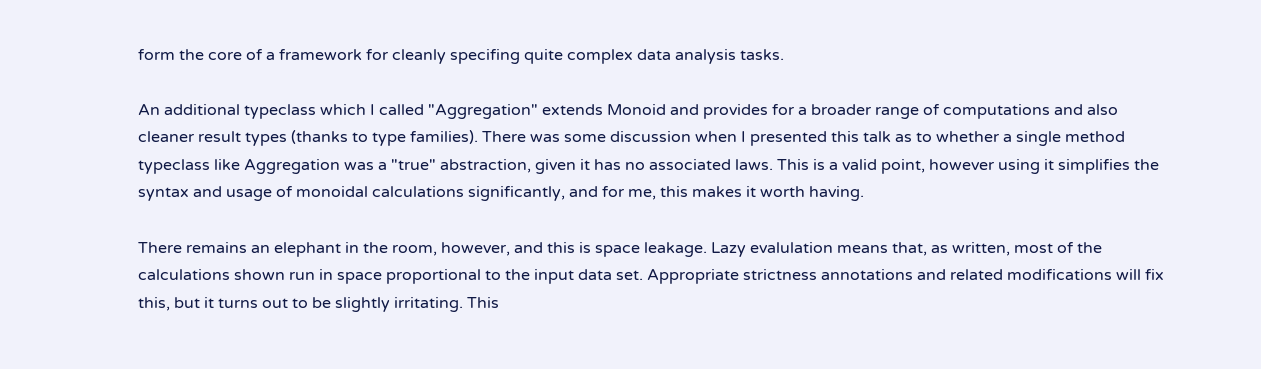form the core of a framework for cleanly specifing quite complex data analysis tasks.

An additional typeclass which I called "Aggregation" extends Monoid and provides for a broader range of computations and also cleaner result types (thanks to type families). There was some discussion when I presented this talk as to whether a single method typeclass like Aggregation was a "true" abstraction, given it has no associated laws. This is a valid point, however using it simplifies the syntax and usage of monoidal calculations significantly, and for me, this makes it worth having.

There remains an elephant in the room, however, and this is space leakage. Lazy evalulation means that, as written, most of the calculations shown run in space proportional to the input data set. Appropriate strictness annotations and related modifications will fix this, but it turns out to be slightly irritating. This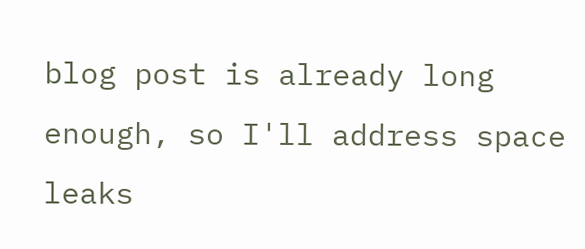blog post is already long enough, so I'll address space leaks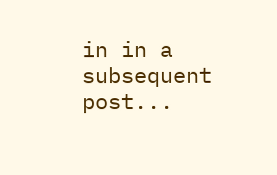in in a subsequent post...